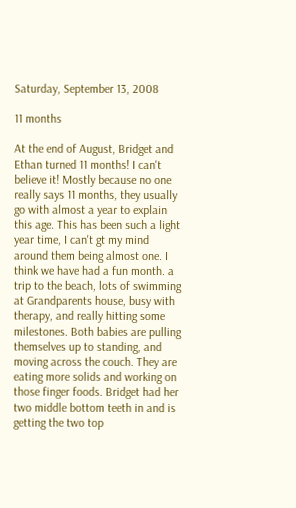Saturday, September 13, 2008

11 months

At the end of August, Bridget and Ethan turned 11 months! I can't believe it! Mostly because no one really says 11 months, they usually go with almost a year to explain this age. This has been such a light year time, I can't gt my mind around them being almost one. I think we have had a fun month. a trip to the beach, lots of swimming at Grandparents house, busy with therapy, and really hitting some milestones. Both babies are pulling themselves up to standing, and moving across the couch. They are eating more solids and working on those finger foods. Bridget had her two middle bottom teeth in and is getting the two top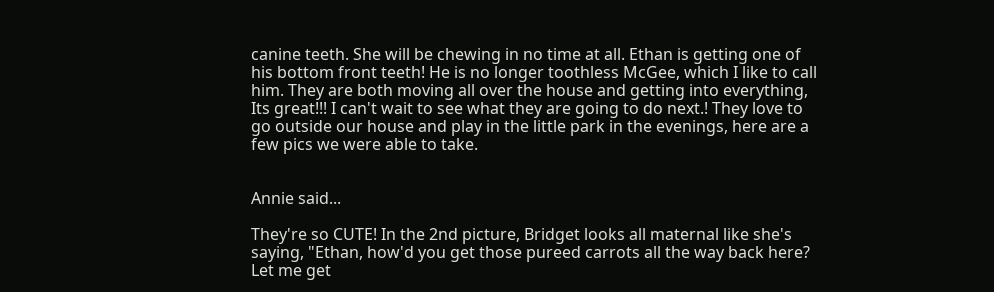canine teeth. She will be chewing in no time at all. Ethan is getting one of his bottom front teeth! He is no longer toothless McGee, which I like to call him. They are both moving all over the house and getting into everything, Its great!!! I can't wait to see what they are going to do next.! They love to go outside our house and play in the little park in the evenings, here are a few pics we were able to take.


Annie said...

They're so CUTE! In the 2nd picture, Bridget looks all maternal like she's saying, "Ethan, how'd you get those pureed carrots all the way back here? Let me get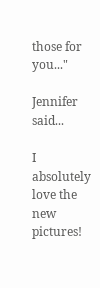those for you..."

Jennifer said...

I absolutely love the new pictures!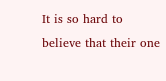It is so hard to believe that their one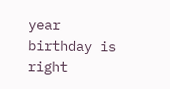year birthday is right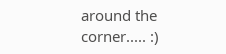around the corner..... :)